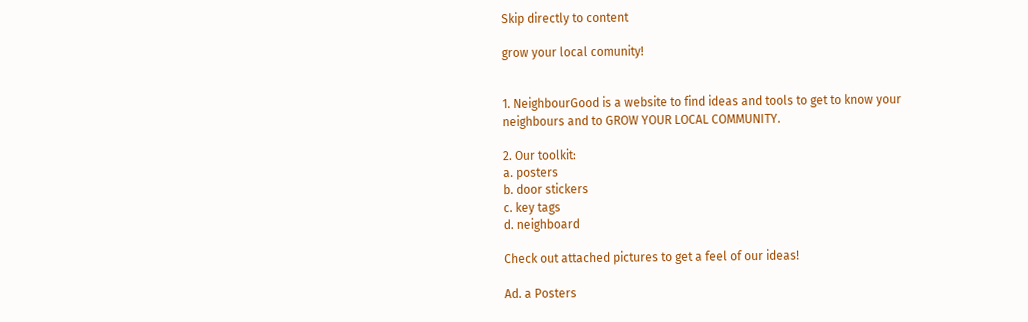Skip directly to content

grow your local comunity!


1. NeighbourGood is a website to find ideas and tools to get to know your neighbours and to GROW YOUR LOCAL COMMUNITY.

2. Our toolkit:
a. posters
b. door stickers
c. key tags
d. neighboard

Check out attached pictures to get a feel of our ideas!

Ad. a Posters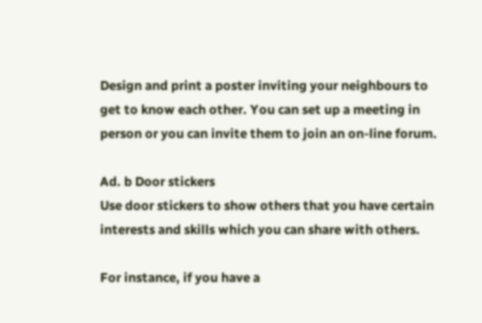Design and print a poster inviting your neighbours to get to know each other. You can set up a meeting in person or you can invite them to join an on-line forum.

Ad. b Door stickers
Use door stickers to show others that you have certain interests and skills which you can share with others.

For instance, if you have a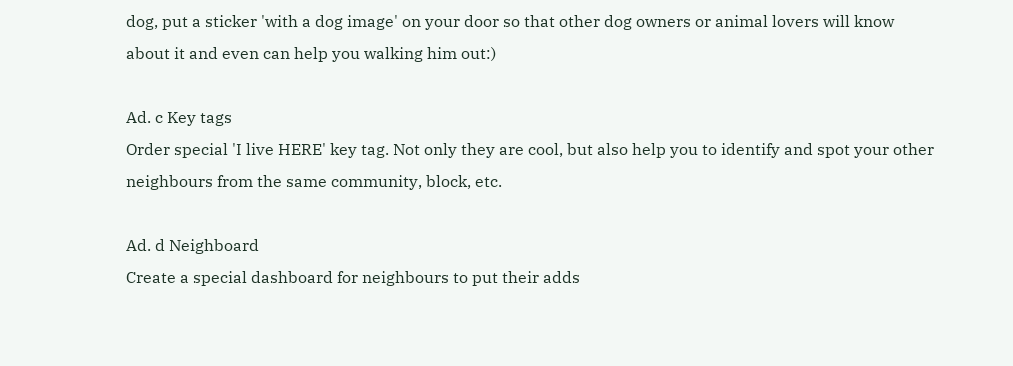dog, put a sticker 'with a dog image' on your door so that other dog owners or animal lovers will know about it and even can help you walking him out:)

Ad. c Key tags
Order special 'I live HERE' key tag. Not only they are cool, but also help you to identify and spot your other neighbours from the same community, block, etc.

Ad. d Neighboard
Create a special dashboard for neighbours to put their adds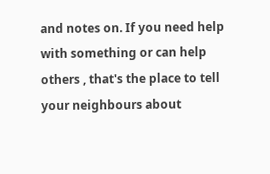and notes on. If you need help with something or can help others , that's the place to tell your neighbours about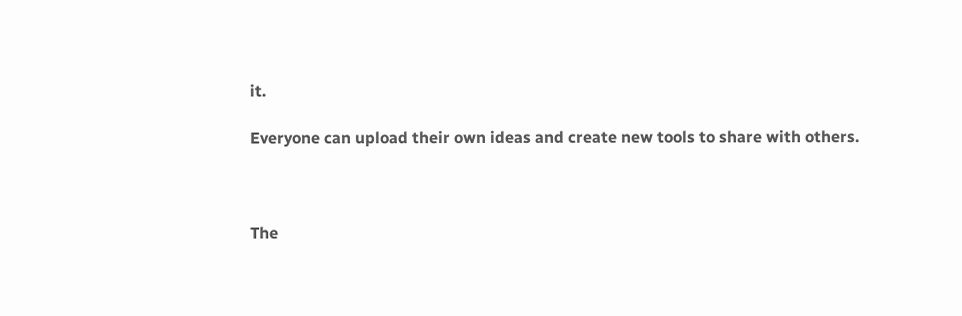it.

Everyone can upload their own ideas and create new tools to share with others.



The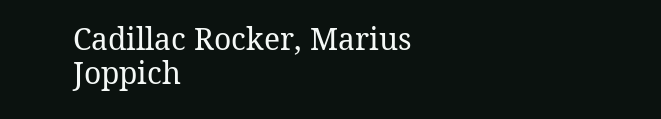Cadillac Rocker, Marius Joppich